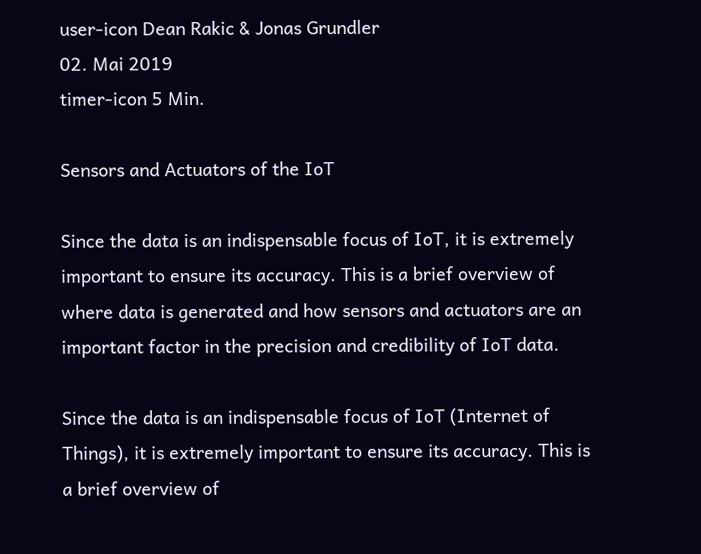user-icon Dean Rakic & Jonas Grundler
02. Mai 2019
timer-icon 5 Min.

Sensors and Actuators of the IoT

Since the data is an indispensable focus of IoT, it is extremely important to ensure its accuracy. This is a brief overview of where data is generated and how sensors and actuators are an important factor in the precision and credibility of IoT data.

Since the data is an indispensable focus of IoT (Internet of Things), it is extremely important to ensure its accuracy. This is a brief overview of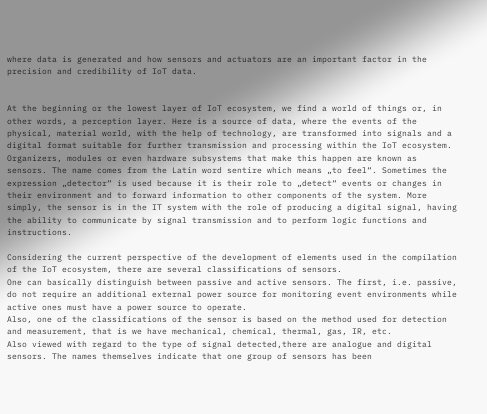where data is generated and how sensors and actuators are an important factor in the precision and credibility of IoT data.


At the beginning or the lowest layer of IoT ecosystem, we find a world of things or, in other words, a perception layer. Here is a source of data, where the events of the physical, material world, with the help of technology, are transformed into signals and a digital format suitable for further transmission and processing within the IoT ecosystem. Organizers, modules or even hardware subsystems that make this happen are known as sensors. The name comes from the Latin word sentire which means „to feel“. Sometimes the expression „detector“ is used because it is their role to „detect“ events or changes in their environment and to forward information to other components of the system. More simply, the sensor is in the IT system with the role of producing a digital signal, having the ability to communicate by signal transmission and to perform logic functions and instructions.

Considering the current perspective of the development of elements used in the compilation of the IoT ecosystem, there are several classifications of sensors.
One can basically distinguish between passive and active sensors. The first, i.e. passive, do not require an additional external power source for monitoring event environments while active ones must have a power source to operate.
Also, one of the classifications of the sensor is based on the method used for detection and measurement, that is we have mechanical, chemical, thermal, gas, IR, etc.
Also viewed with regard to the type of signal detected,there are analogue and digital sensors. The names themselves indicate that one group of sensors has been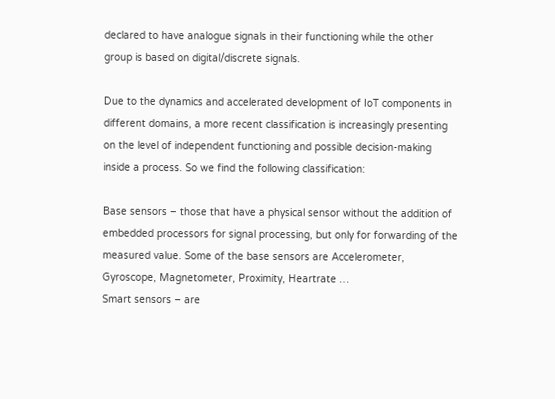declared to have analogue signals in their functioning while the other group is based on digital/discrete signals.

Due to the dynamics and accelerated development of IoT components in different domains, a more recent classification is increasingly presenting on the level of independent functioning and possible decision-making inside a process. So we find the following classification:

Base sensors – those that have a physical sensor without the addition of embedded processors for signal processing, but only for forwarding of the measured value. Some of the base sensors are Accelerometer, Gyroscope, Magnetometer, Proximity, Heartrate …
Smart sensors – are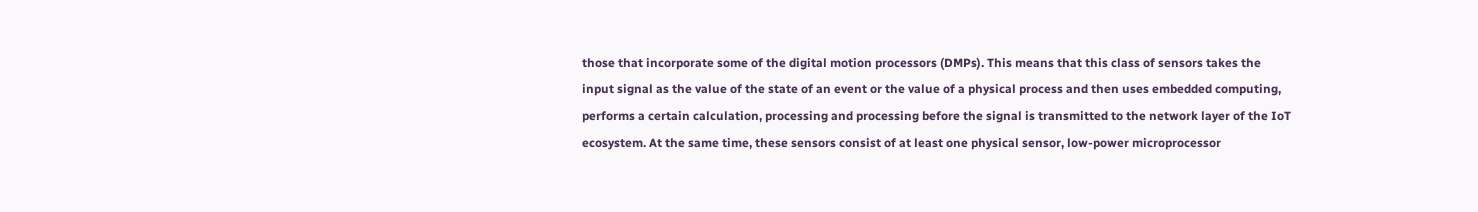those that incorporate some of the digital motion processors (DMPs). This means that this class of sensors takes the input signal as the value of the state of an event or the value of a physical process and then uses embedded computing, performs a certain calculation, processing and processing before the signal is transmitted to the network layer of the IoT ecosystem. At the same time, these sensors consist of at least one physical sensor, low-power microprocessor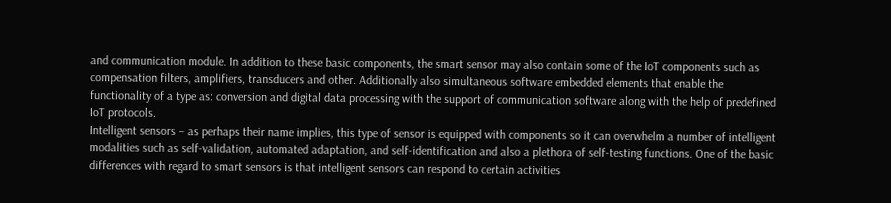and communication module. In addition to these basic components, the smart sensor may also contain some of the IoT components such as compensation filters, amplifiers, transducers and other. Additionally also simultaneous software embedded elements that enable the functionality of a type as: conversion and digital data processing with the support of communication software along with the help of predefined IoT protocols.
Intelligent sensors – as perhaps their name implies, this type of sensor is equipped with components so it can overwhelm a number of intelligent modalities such as self-validation, automated adaptation, and self-identification and also a plethora of self-testing functions. One of the basic differences with regard to smart sensors is that intelligent sensors can respond to certain activities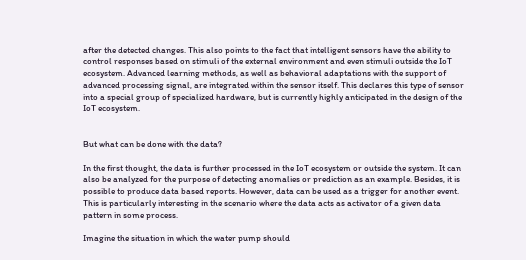after the detected changes. This also points to the fact that intelligent sensors have the ability to control responses based on stimuli of the external environment and even stimuli outside the IoT ecosystem. Advanced learning methods, as well as behavioral adaptations with the support of advanced processing signal, are integrated within the sensor itself. This declares this type of sensor into a special group of specialized hardware, but is currently highly anticipated in the design of the IoT ecosystem.


But what can be done with the data?

In the first thought, the data is further processed in the IoT ecosystem or outside the system. It can also be analyzed for the purpose of detecting anomalies or prediction as an example. Besides, it is possible to produce data based reports. However, data can be used as a trigger for another event. This is particularly interesting in the scenario where the data acts as activator of a given data pattern in some process.

Imagine the situation in which the water pump should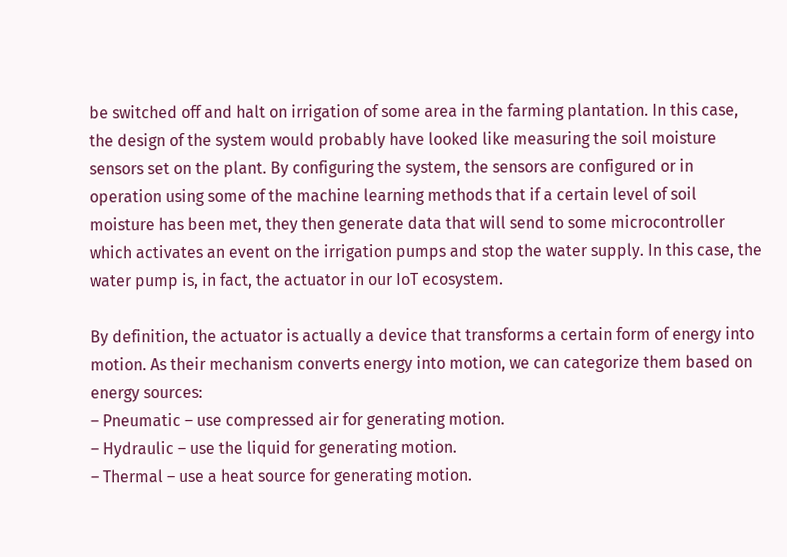be switched off and halt on irrigation of some area in the farming plantation. In this case, the design of the system would probably have looked like measuring the soil moisture sensors set on the plant. By configuring the system, the sensors are configured or in operation using some of the machine learning methods that if a certain level of soil moisture has been met, they then generate data that will send to some microcontroller which activates an event on the irrigation pumps and stop the water supply. In this case, the water pump is, in fact, the actuator in our IoT ecosystem.

By definition, the actuator is actually a device that transforms a certain form of energy into motion. As their mechanism converts energy into motion, we can categorize them based on energy sources:
– Pneumatic – use compressed air for generating motion.
– Hydraulic – use the liquid for generating motion.
– Thermal – use a heat source for generating motion.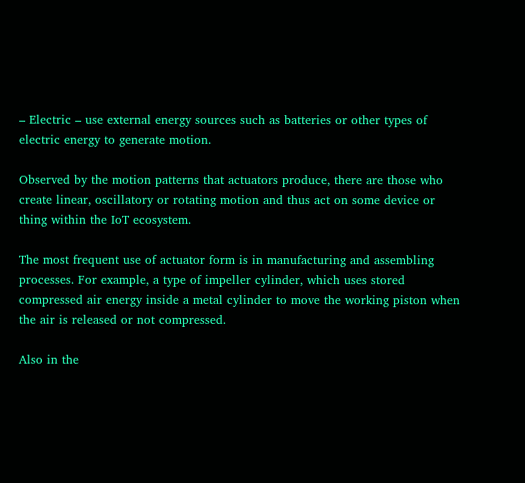– Electric – use external energy sources such as batteries or other types of electric energy to generate motion.

Observed by the motion patterns that actuators produce, there are those who create linear, oscillatory or rotating motion and thus act on some device or thing within the IoT ecosystem.

The most frequent use of actuator form is in manufacturing and assembling processes. For example, a type of impeller cylinder, which uses stored compressed air energy inside a metal cylinder to move the working piston when the air is released or not compressed.

Also in the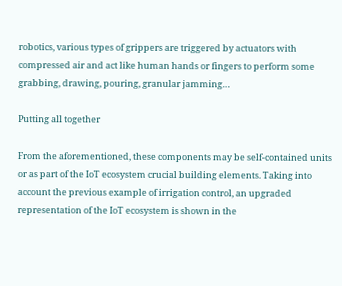robotics, various types of grippers are triggered by actuators with compressed air and act like human hands or fingers to perform some grabbing, drawing, pouring, granular jamming…

Putting all together

From the aforementioned, these components may be self-contained units or as part of the IoT ecosystem crucial building elements. Taking into account the previous example of irrigation control, an upgraded representation of the IoT ecosystem is shown in the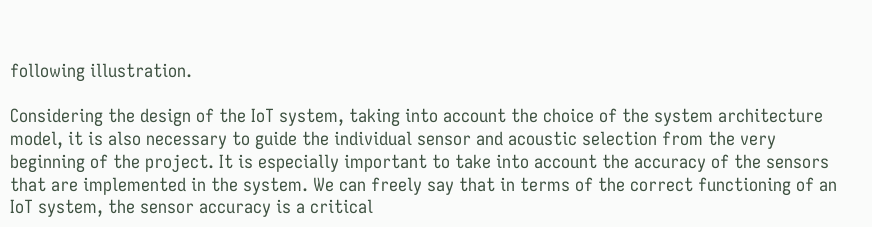following illustration.

Considering the design of the IoT system, taking into account the choice of the system architecture model, it is also necessary to guide the individual sensor and acoustic selection from the very beginning of the project. It is especially important to take into account the accuracy of the sensors that are implemented in the system. We can freely say that in terms of the correct functioning of an IoT system, the sensor accuracy is a critical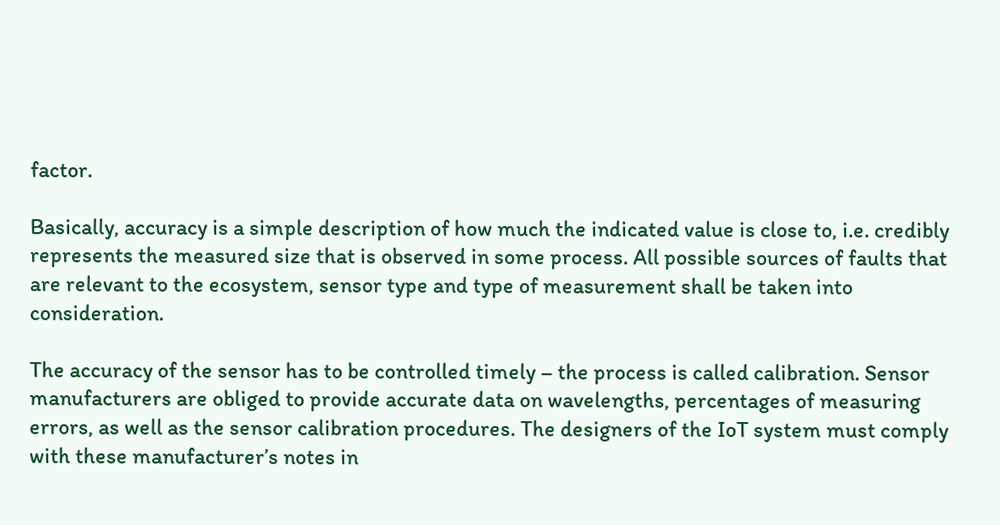factor.

Basically, accuracy is a simple description of how much the indicated value is close to, i.e. credibly represents the measured size that is observed in some process. All possible sources of faults that are relevant to the ecosystem, sensor type and type of measurement shall be taken into consideration.

The accuracy of the sensor has to be controlled timely – the process is called calibration. Sensor manufacturers are obliged to provide accurate data on wavelengths, percentages of measuring errors, as well as the sensor calibration procedures. The designers of the IoT system must comply with these manufacturer’s notes in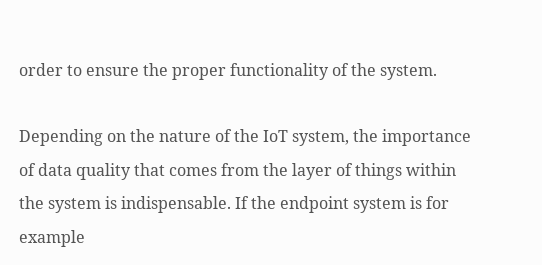order to ensure the proper functionality of the system.

Depending on the nature of the IoT system, the importance of data quality that comes from the layer of things within the system is indispensable. If the endpoint system is for example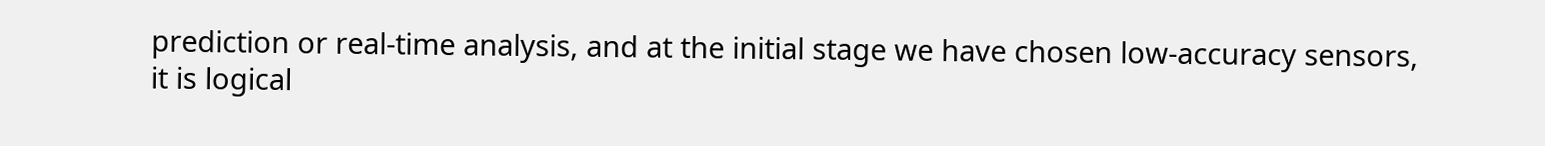prediction or real-time analysis, and at the initial stage we have chosen low-accuracy sensors, it is logical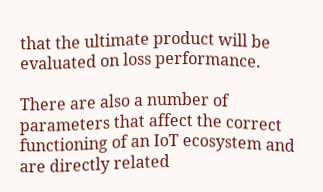that the ultimate product will be evaluated on loss performance.

There are also a number of parameters that affect the correct functioning of an IoT ecosystem and are directly related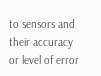to sensors and their accuracy or level of error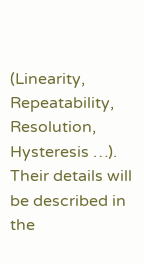(Linearity, Repeatability, Resolution, Hysteresis …). Their details will be described in the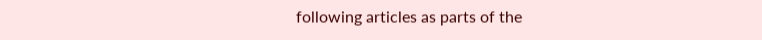following articles as parts of the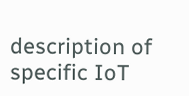description of specific IoT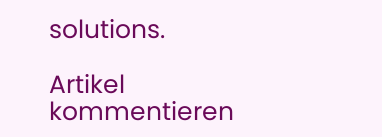solutions.

Artikel kommentieren